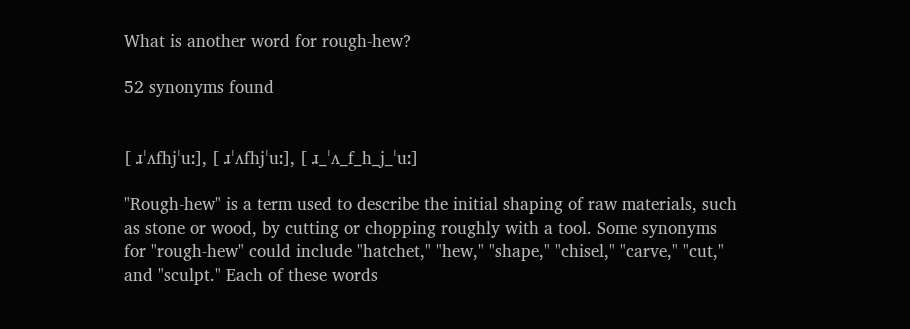What is another word for rough-hew?

52 synonyms found


[ ɹˈʌfhjˈuː], [ ɹˈʌfhjˈuː], [ ɹ_ˈʌ_f_h_j_ˈuː]

"Rough-hew" is a term used to describe the initial shaping of raw materials, such as stone or wood, by cutting or chopping roughly with a tool. Some synonyms for "rough-hew" could include "hatchet," "hew," "shape," "chisel," "carve," "cut," and "sculpt." Each of these words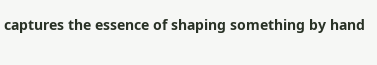captures the essence of shaping something by hand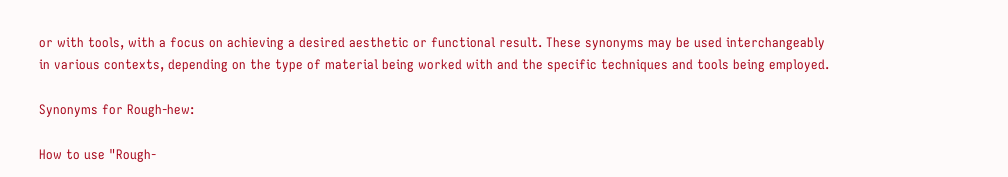or with tools, with a focus on achieving a desired aesthetic or functional result. These synonyms may be used interchangeably in various contexts, depending on the type of material being worked with and the specific techniques and tools being employed.

Synonyms for Rough-hew:

How to use "Rough-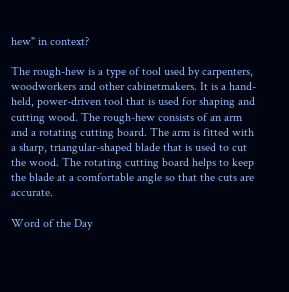hew" in context?

The rough-hew is a type of tool used by carpenters, woodworkers and other cabinetmakers. It is a hand-held, power-driven tool that is used for shaping and cutting wood. The rough-hew consists of an arm and a rotating cutting board. The arm is fitted with a sharp, triangular-shaped blade that is used to cut the wood. The rotating cutting board helps to keep the blade at a comfortable angle so that the cuts are accurate.

Word of the Day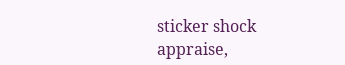sticker shock
appraise,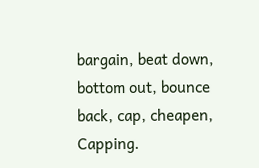bargain, beat down, bottom out, bounce back, cap, cheapen, Capping.